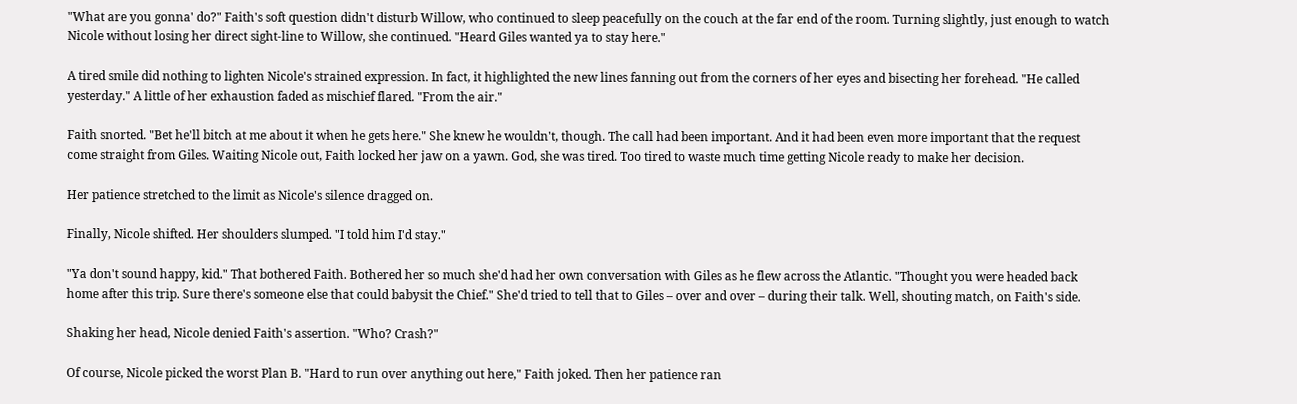"What are you gonna' do?" Faith's soft question didn't disturb Willow, who continued to sleep peacefully on the couch at the far end of the room. Turning slightly, just enough to watch Nicole without losing her direct sight-line to Willow, she continued. "Heard Giles wanted ya to stay here."

A tired smile did nothing to lighten Nicole's strained expression. In fact, it highlighted the new lines fanning out from the corners of her eyes and bisecting her forehead. "He called yesterday." A little of her exhaustion faded as mischief flared. "From the air."

Faith snorted. "Bet he'll bitch at me about it when he gets here." She knew he wouldn't, though. The call had been important. And it had been even more important that the request come straight from Giles. Waiting Nicole out, Faith locked her jaw on a yawn. God, she was tired. Too tired to waste much time getting Nicole ready to make her decision.

Her patience stretched to the limit as Nicole's silence dragged on.

Finally, Nicole shifted. Her shoulders slumped. "I told him I'd stay."

"Ya don't sound happy, kid." That bothered Faith. Bothered her so much she'd had her own conversation with Giles as he flew across the Atlantic. "Thought you were headed back home after this trip. Sure there's someone else that could babysit the Chief." She'd tried to tell that to Giles – over and over – during their talk. Well, shouting match, on Faith's side.

Shaking her head, Nicole denied Faith's assertion. "Who? Crash?"

Of course, Nicole picked the worst Plan B. "Hard to run over anything out here," Faith joked. Then her patience ran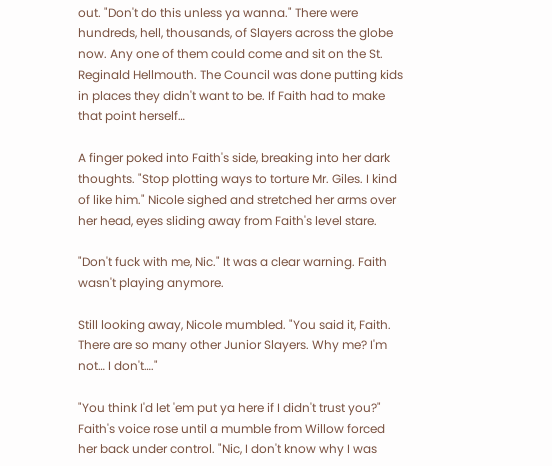out. "Don't do this unless ya wanna." There were hundreds, hell, thousands, of Slayers across the globe now. Any one of them could come and sit on the St. Reginald Hellmouth. The Council was done putting kids in places they didn't want to be. If Faith had to make that point herself…

A finger poked into Faith's side, breaking into her dark thoughts. "Stop plotting ways to torture Mr. Giles. I kind of like him." Nicole sighed and stretched her arms over her head, eyes sliding away from Faith's level stare.

"Don't fuck with me, Nic." It was a clear warning. Faith wasn't playing anymore.

Still looking away, Nicole mumbled. "You said it, Faith. There are so many other Junior Slayers. Why me? I'm not… I don't…."

"You think I'd let 'em put ya here if I didn't trust you?" Faith's voice rose until a mumble from Willow forced her back under control. "Nic, I don't know why I was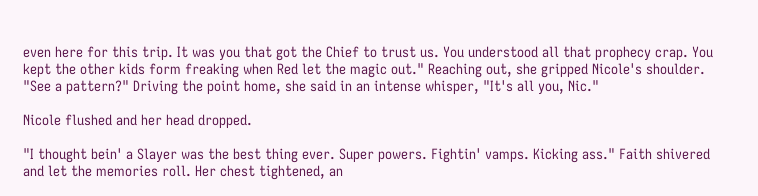even here for this trip. It was you that got the Chief to trust us. You understood all that prophecy crap. You kept the other kids form freaking when Red let the magic out." Reaching out, she gripped Nicole's shoulder. "See a pattern?" Driving the point home, she said in an intense whisper, "It's all you, Nic."

Nicole flushed and her head dropped.

"I thought bein' a Slayer was the best thing ever. Super powers. Fightin' vamps. Kicking ass." Faith shivered and let the memories roll. Her chest tightened, an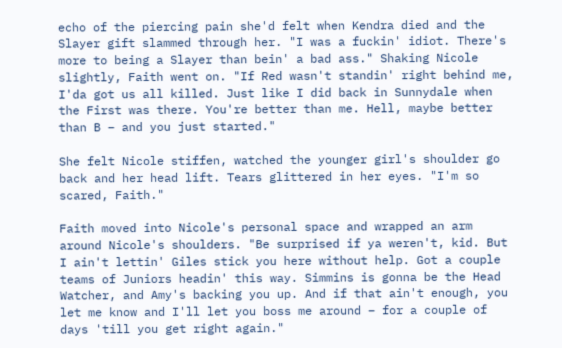echo of the piercing pain she'd felt when Kendra died and the Slayer gift slammed through her. "I was a fuckin' idiot. There's more to being a Slayer than bein' a bad ass." Shaking Nicole slightly, Faith went on. "If Red wasn't standin' right behind me, I'da got us all killed. Just like I did back in Sunnydale when the First was there. You're better than me. Hell, maybe better than B – and you just started."

She felt Nicole stiffen, watched the younger girl's shoulder go back and her head lift. Tears glittered in her eyes. "I'm so scared, Faith."

Faith moved into Nicole's personal space and wrapped an arm around Nicole's shoulders. "Be surprised if ya weren't, kid. But I ain't lettin' Giles stick you here without help. Got a couple teams of Juniors headin' this way. Simmins is gonna be the Head Watcher, and Amy's backing you up. And if that ain't enough, you let me know and I'll let you boss me around – for a couple of days 'till you get right again."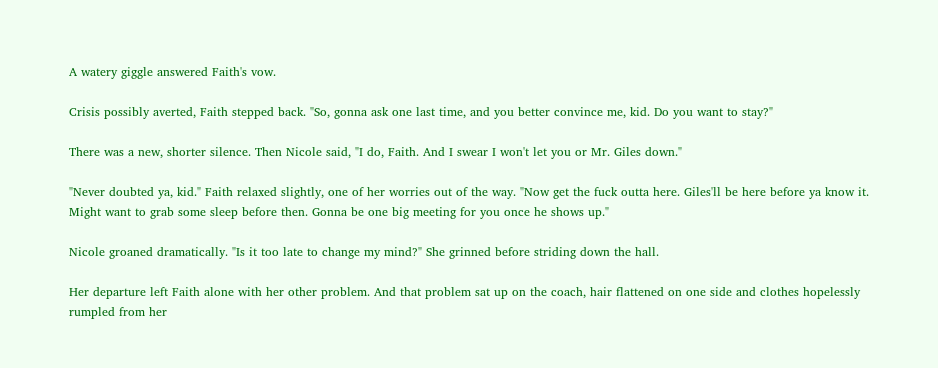A watery giggle answered Faith's vow.

Crisis possibly averted, Faith stepped back. "So, gonna ask one last time, and you better convince me, kid. Do you want to stay?"

There was a new, shorter silence. Then Nicole said, "I do, Faith. And I swear I won't let you or Mr. Giles down."

"Never doubted ya, kid." Faith relaxed slightly, one of her worries out of the way. "Now get the fuck outta here. Giles'll be here before ya know it. Might want to grab some sleep before then. Gonna be one big meeting for you once he shows up."

Nicole groaned dramatically. "Is it too late to change my mind?" She grinned before striding down the hall.

Her departure left Faith alone with her other problem. And that problem sat up on the coach, hair flattened on one side and clothes hopelessly rumpled from her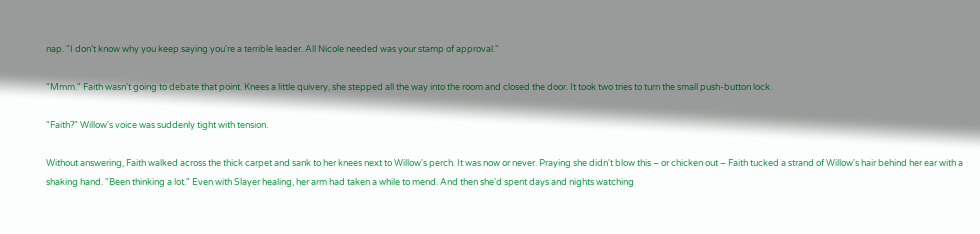nap. "I don't know why you keep saying you're a terrible leader. All Nicole needed was your stamp of approval."

"Mmm." Faith wasn't going to debate that point. Knees a little quivery, she stepped all the way into the room and closed the door. It took two tries to turn the small push-button lock.

"Faith?" Willow's voice was suddenly tight with tension.

Without answering, Faith walked across the thick carpet and sank to her knees next to Willow's perch. It was now or never. Praying she didn't blow this – or chicken out – Faith tucked a strand of Willow's hair behind her ear with a shaking hand. "Been thinking a lot." Even with Slayer healing, her arm had taken a while to mend. And then she'd spent days and nights watching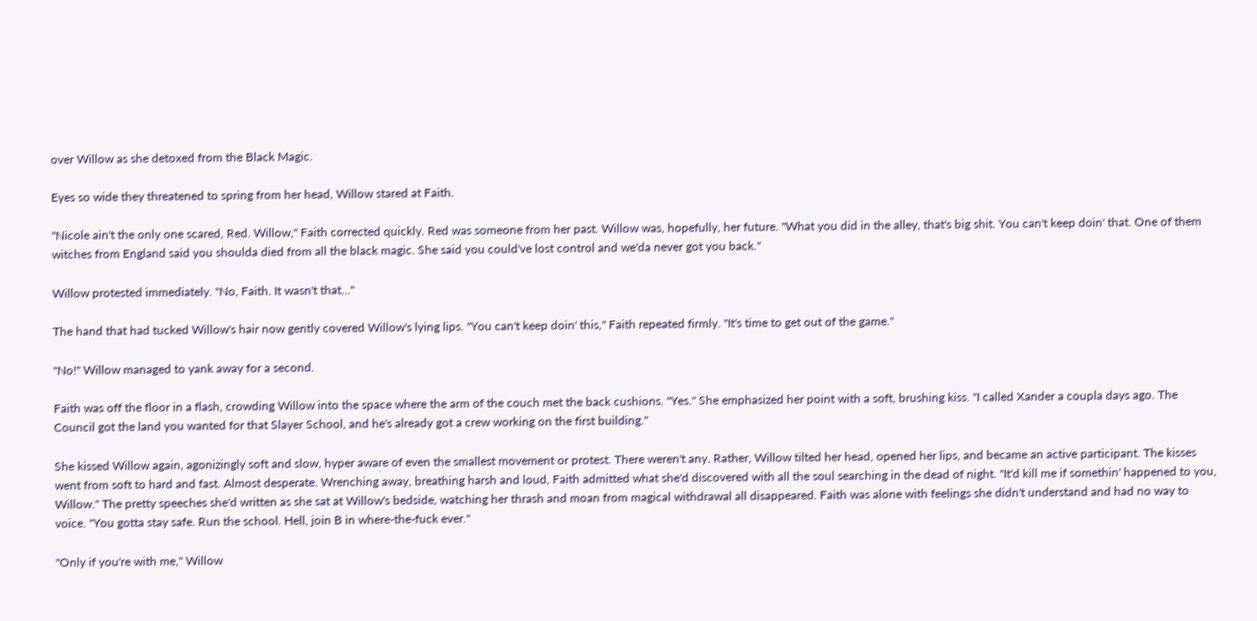over Willow as she detoxed from the Black Magic.

Eyes so wide they threatened to spring from her head, Willow stared at Faith.

"Nicole ain't the only one scared, Red. Willow," Faith corrected quickly. Red was someone from her past. Willow was, hopefully, her future. "What you did in the alley, that's big shit. You can't keep doin' that. One of them witches from England said you shoulda died from all the black magic. She said you could've lost control and we'da never got you back."

Willow protested immediately. "No, Faith. It wasn't that…"

The hand that had tucked Willow's hair now gently covered Willow's lying lips. "You can't keep doin' this," Faith repeated firmly. "It's time to get out of the game."

"No!" Willow managed to yank away for a second.

Faith was off the floor in a flash, crowding Willow into the space where the arm of the couch met the back cushions. "Yes." She emphasized her point with a soft, brushing kiss. "I called Xander a coupla days ago. The Council got the land you wanted for that Slayer School, and he's already got a crew working on the first building."

She kissed Willow again, agonizingly soft and slow, hyper aware of even the smallest movement or protest. There weren't any. Rather, Willow tilted her head, opened her lips, and became an active participant. The kisses went from soft to hard and fast. Almost desperate. Wrenching away, breathing harsh and loud, Faith admitted what she'd discovered with all the soul searching in the dead of night. "It'd kill me if somethin' happened to you, Willow." The pretty speeches she'd written as she sat at Willow's bedside, watching her thrash and moan from magical withdrawal all disappeared. Faith was alone with feelings she didn't understand and had no way to voice. "You gotta stay safe. Run the school. Hell, join B in where-the-fuck ever."

"Only if you're with me," Willow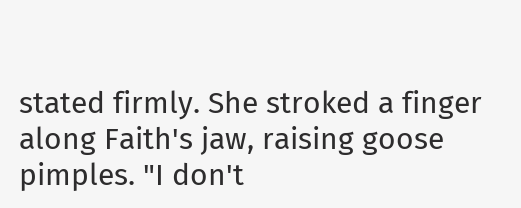stated firmly. She stroked a finger along Faith's jaw, raising goose pimples. "I don't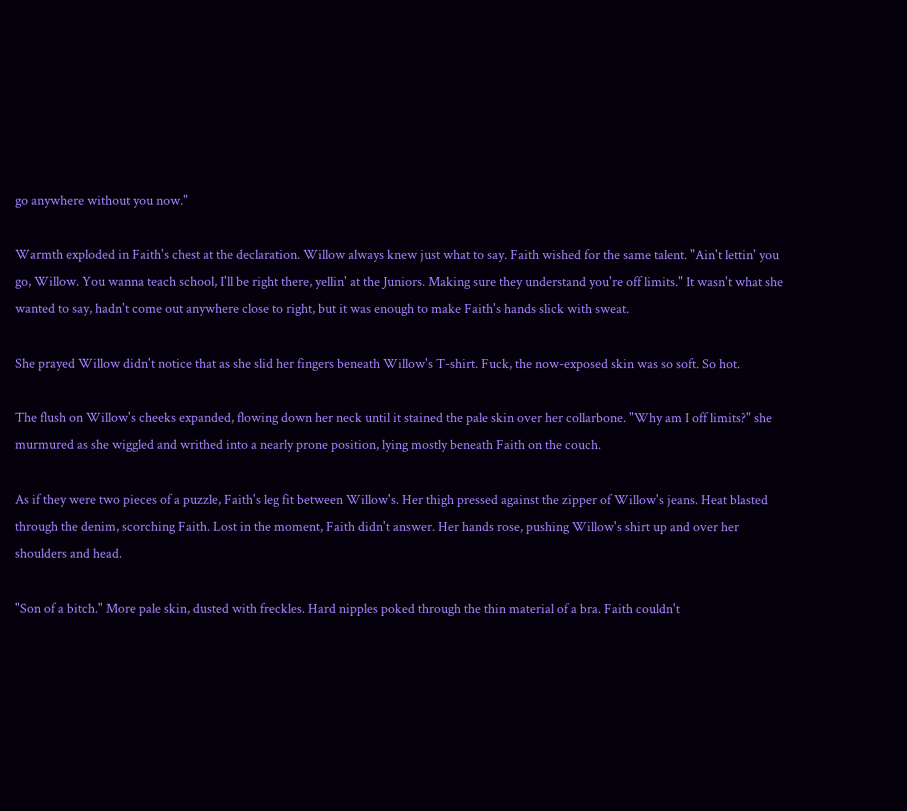go anywhere without you now."

Warmth exploded in Faith's chest at the declaration. Willow always knew just what to say. Faith wished for the same talent. "Ain't lettin' you go, Willow. You wanna teach school, I'll be right there, yellin' at the Juniors. Making sure they understand you're off limits." It wasn't what she wanted to say, hadn't come out anywhere close to right, but it was enough to make Faith's hands slick with sweat.

She prayed Willow didn't notice that as she slid her fingers beneath Willow's T-shirt. Fuck, the now-exposed skin was so soft. So hot.

The flush on Willow's cheeks expanded, flowing down her neck until it stained the pale skin over her collarbone. "Why am I off limits?" she murmured as she wiggled and writhed into a nearly prone position, lying mostly beneath Faith on the couch.

As if they were two pieces of a puzzle, Faith's leg fit between Willow's. Her thigh pressed against the zipper of Willow's jeans. Heat blasted through the denim, scorching Faith. Lost in the moment, Faith didn't answer. Her hands rose, pushing Willow's shirt up and over her shoulders and head.

"Son of a bitch." More pale skin, dusted with freckles. Hard nipples poked through the thin material of a bra. Faith couldn't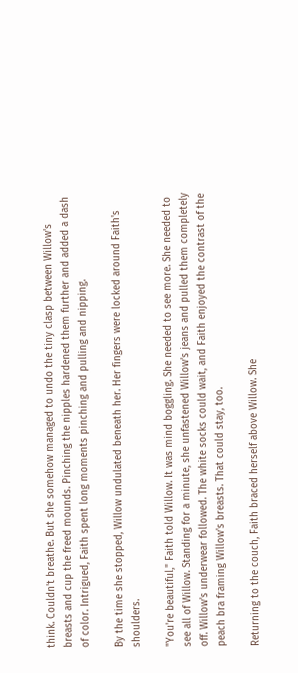think. Couldn't breathe. But she somehow managed to undo the tiny clasp between Willow's breasts and cup the freed mounds. Pinching the nipples hardened them further and added a dash of color. Intrigued, Faith spent long moments pinching and pulling and nipping.

By the time she stopped, Willow undulated beneath her. Her fingers were locked around Faith's shoulders.

"You're beautiful," Faith told Willow. It was mind boggling. She needed to see more. She needed to see all of Willow. Standing for a minute, she unfastened Willow's jeans and pulled them completely off. Willow's underwear followed. The white socks could wait, and Faith enjoyed the contrast of the peach bra framing Willow's breasts. That could stay, too.

Returning to the couch, Faith braced herself above Willow. She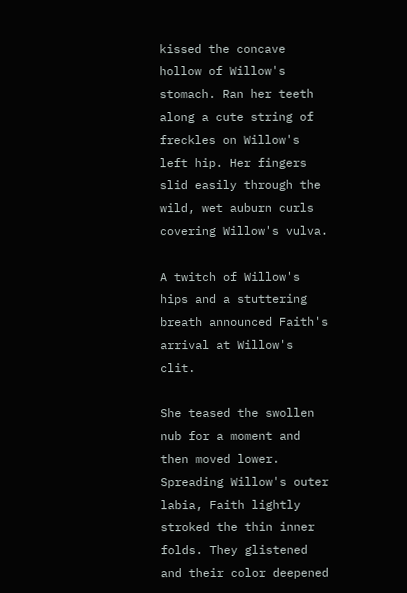kissed the concave hollow of Willow's stomach. Ran her teeth along a cute string of freckles on Willow's left hip. Her fingers slid easily through the wild, wet auburn curls covering Willow's vulva.

A twitch of Willow's hips and a stuttering breath announced Faith's arrival at Willow's clit.

She teased the swollen nub for a moment and then moved lower. Spreading Willow's outer labia, Faith lightly stroked the thin inner folds. They glistened and their color deepened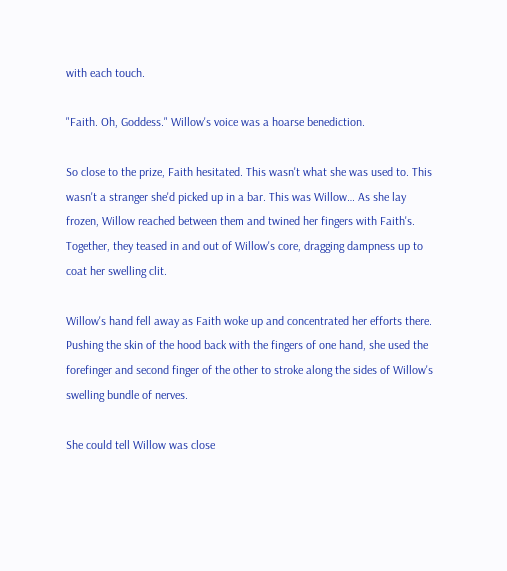with each touch.

"Faith. Oh, Goddess." Willow's voice was a hoarse benediction.

So close to the prize, Faith hesitated. This wasn't what she was used to. This wasn't a stranger she'd picked up in a bar. This was Willow… As she lay frozen, Willow reached between them and twined her fingers with Faith's. Together, they teased in and out of Willow's core, dragging dampness up to coat her swelling clit.

Willow's hand fell away as Faith woke up and concentrated her efforts there. Pushing the skin of the hood back with the fingers of one hand, she used the forefinger and second finger of the other to stroke along the sides of Willow's swelling bundle of nerves.

She could tell Willow was close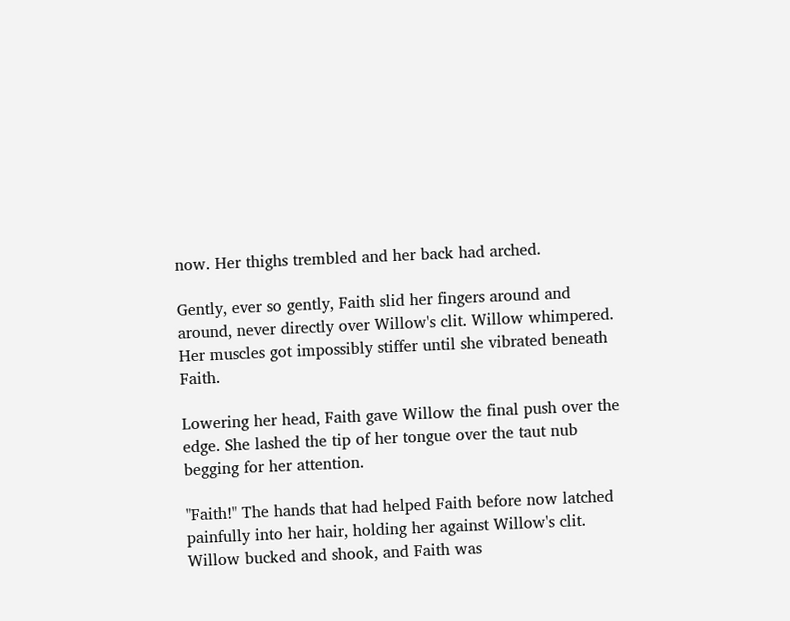now. Her thighs trembled and her back had arched.

Gently, ever so gently, Faith slid her fingers around and around, never directly over Willow's clit. Willow whimpered. Her muscles got impossibly stiffer until she vibrated beneath Faith.

Lowering her head, Faith gave Willow the final push over the edge. She lashed the tip of her tongue over the taut nub begging for her attention.

"Faith!" The hands that had helped Faith before now latched painfully into her hair, holding her against Willow's clit. Willow bucked and shook, and Faith was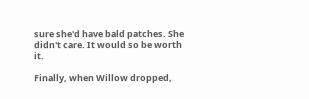sure she'd have bald patches. She didn't care. It would so be worth it.

Finally, when Willow dropped,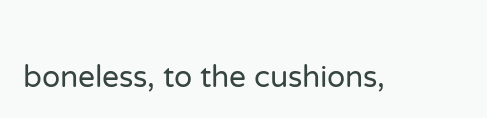boneless, to the cushions,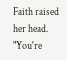Faith raised her head. "You're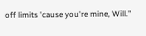off limits 'cause you're mine, Will."